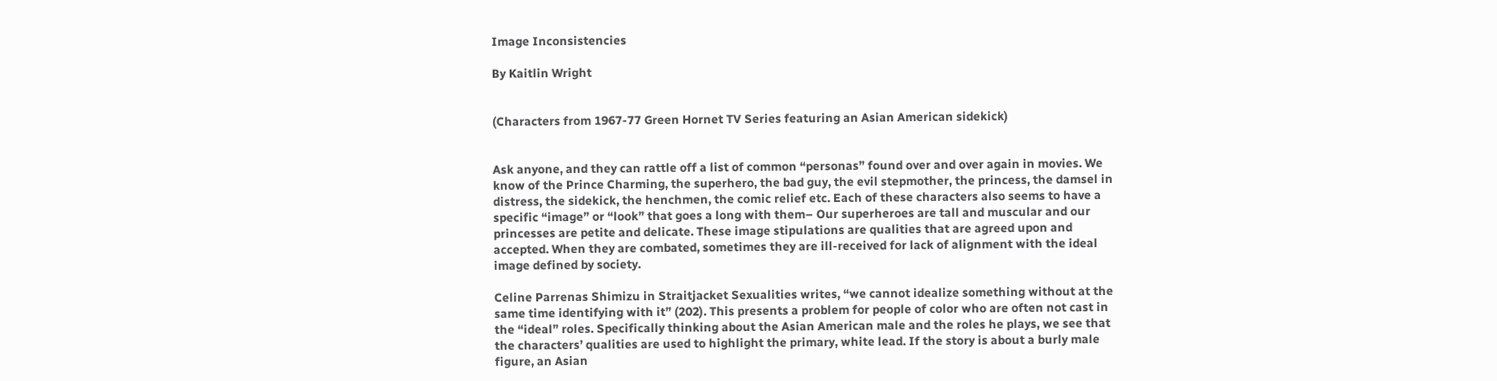Image Inconsistencies

By Kaitlin Wright


(Characters from 1967-77 Green Hornet TV Series featuring an Asian American sidekick)


Ask anyone, and they can rattle off a list of common “personas” found over and over again in movies. We know of the Prince Charming, the superhero, the bad guy, the evil stepmother, the princess, the damsel in distress, the sidekick, the henchmen, the comic relief etc. Each of these characters also seems to have a specific “image” or “look” that goes a long with them– Our superheroes are tall and muscular and our princesses are petite and delicate. These image stipulations are qualities that are agreed upon and accepted. When they are combated, sometimes they are ill-received for lack of alignment with the ideal image defined by society.

Celine Parrenas Shimizu in Straitjacket Sexualities writes, “we cannot idealize something without at the same time identifying with it” (202). This presents a problem for people of color who are often not cast in the “ideal” roles. Specifically thinking about the Asian American male and the roles he plays, we see that the characters’ qualities are used to highlight the primary, white lead. If the story is about a burly male figure, an Asian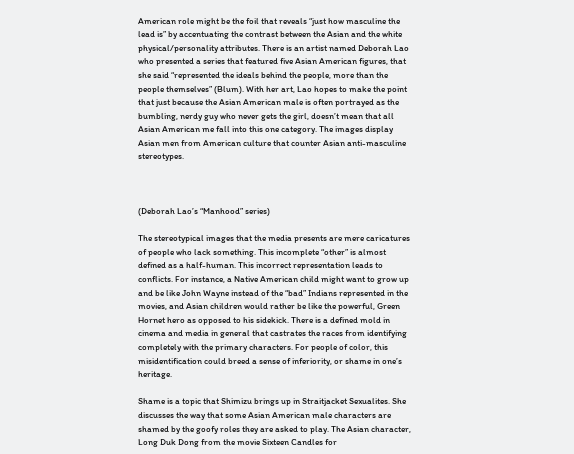American role might be the foil that reveals “just how masculine the lead is” by accentuating the contrast between the Asian and the white physical/personality attributes. There is an artist named Deborah Lao who presented a series that featured five Asian American figures, that she said “represented the ideals behind the people, more than the people themselves” (Blum). With her art, Lao hopes to make the point that just because the Asian American male is often portrayed as the bumbling, nerdy guy who never gets the girl, doesn’t mean that all Asian American me fall into this one category. The images display Asian men from American culture that counter Asian anti-masculine stereotypes.



(Deborah Lao’s “Manhood” series)

The stereotypical images that the media presents are mere caricatures of people who lack something. This incomplete “other” is almost defined as a half-human. This incorrect representation leads to conflicts. For instance, a Native American child might want to grow up and be like John Wayne instead of the “bad” Indians represented in the movies, and Asian children would rather be like the powerful, Green Hornet hero as opposed to his sidekick. There is a defined mold in cinema and media in general that castrates the races from identifying completely with the primary characters. For people of color, this misidentification could breed a sense of inferiority, or shame in one’s heritage.

Shame is a topic that Shimizu brings up in Straitjacket Sexualites. She discusses the way that some Asian American male characters are shamed by the goofy roles they are asked to play. The Asian character, Long Duk Dong from the movie Sixteen Candles for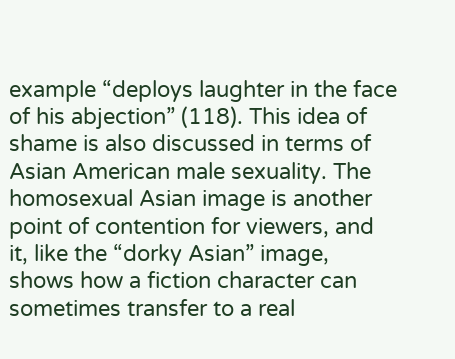example “deploys laughter in the face of his abjection” (118). This idea of shame is also discussed in terms of Asian American male sexuality. The homosexual Asian image is another point of contention for viewers, and it, like the “dorky Asian” image, shows how a fiction character can sometimes transfer to a real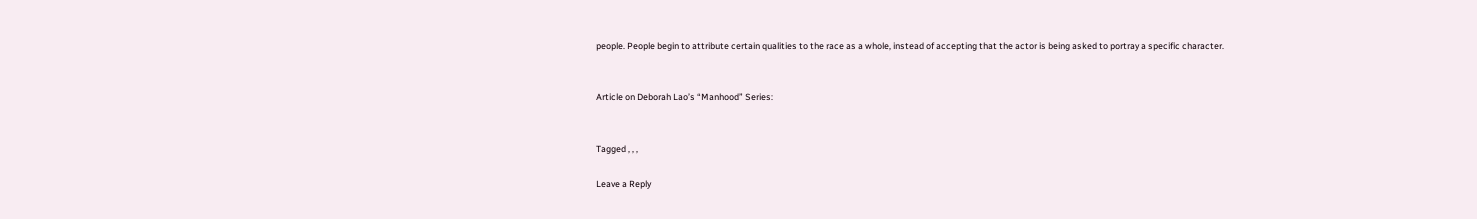people. People begin to attribute certain qualities to the race as a whole, instead of accepting that the actor is being asked to portray a specific character.


Article on Deborah Lao’s “Manhood” Series:


Tagged , , ,

Leave a Reply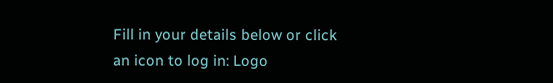Fill in your details below or click an icon to log in: Logo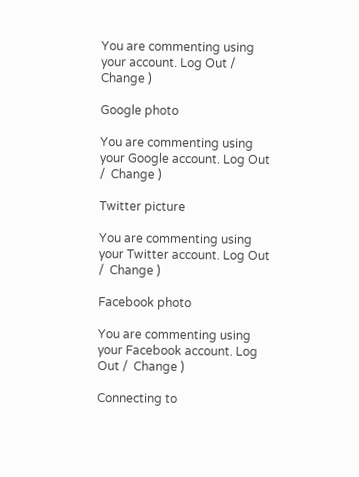You are commenting using your account. Log Out /  Change )

Google photo

You are commenting using your Google account. Log Out /  Change )

Twitter picture

You are commenting using your Twitter account. Log Out /  Change )

Facebook photo

You are commenting using your Facebook account. Log Out /  Change )

Connecting to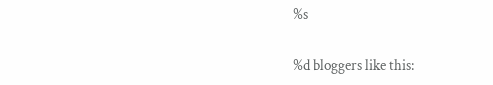%s

%d bloggers like this: